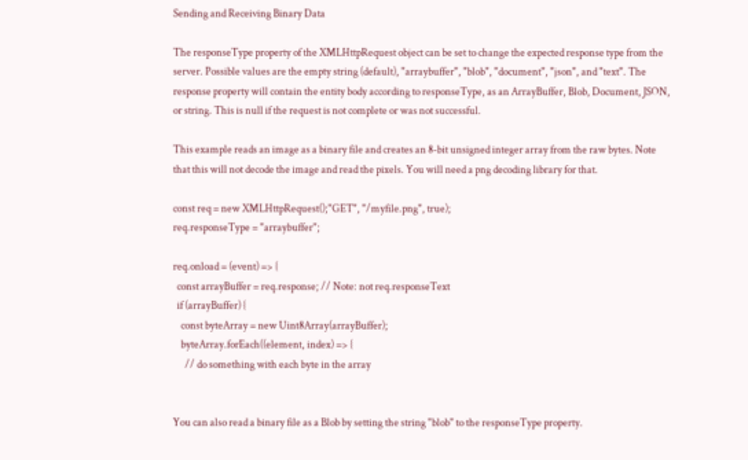Sending and Receiving Binary Data

The responseType property of the XMLHttpRequest object can be set to change the expected response type from the server. Possible values are the empty string (default), "arraybuffer", "blob", "document", "json", and "text". The response property will contain the entity body according to responseType, as an ArrayBuffer, Blob, Document, JSON, or string. This is null if the request is not complete or was not successful.

This example reads an image as a binary file and creates an 8-bit unsigned integer array from the raw bytes. Note that this will not decode the image and read the pixels. You will need a png decoding library for that.

const req = new XMLHttpRequest();"GET", "/myfile.png", true);
req.responseType = "arraybuffer";

req.onload = (event) => {
  const arrayBuffer = req.response; // Note: not req.responseText
  if (arrayBuffer) {
    const byteArray = new Uint8Array(arrayBuffer);
    byteArray.forEach((element, index) => {
      // do something with each byte in the array


You can also read a binary file as a Blob by setting the string "blob" to the responseType property.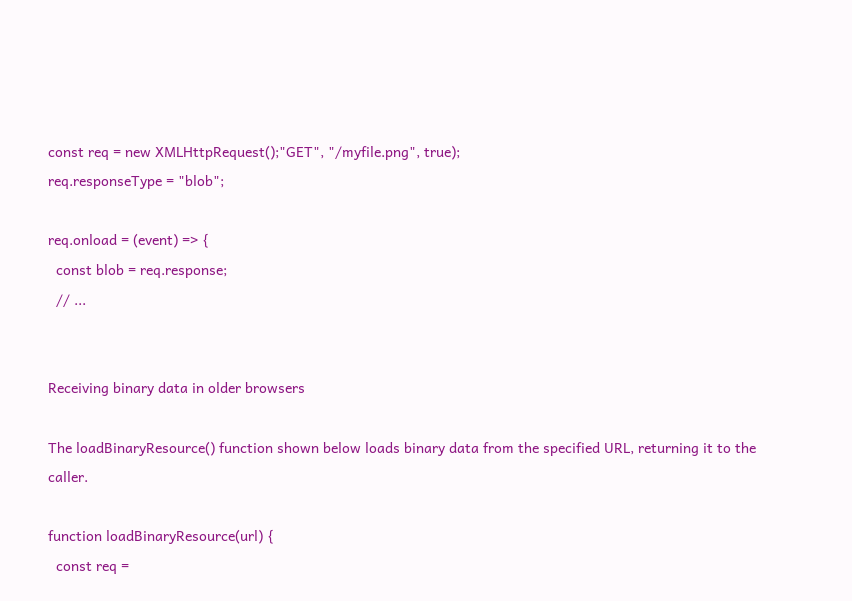const req = new XMLHttpRequest();"GET", "/myfile.png", true);
req.responseType = "blob";

req.onload = (event) => {
  const blob = req.response;
  // ...


Receiving binary data in older browsers

The loadBinaryResource() function shown below loads binary data from the specified URL, returning it to the caller.

function loadBinaryResource(url) {
  const req =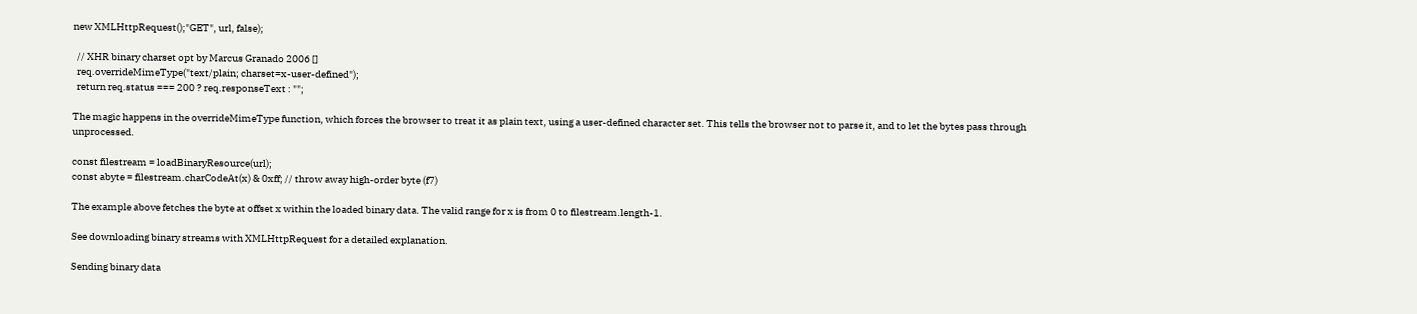new XMLHttpRequest();"GET", url, false);

  // XHR binary charset opt by Marcus Granado 2006 []
  req.overrideMimeType("text/plain; charset=x-user-defined");
  return req.status === 200 ? req.responseText : "";

The magic happens in the overrideMimeType function, which forces the browser to treat it as plain text, using a user-defined character set. This tells the browser not to parse it, and to let the bytes pass through unprocessed.

const filestream = loadBinaryResource(url);
const abyte = filestream.charCodeAt(x) & 0xff; // throw away high-order byte (f7)

The example above fetches the byte at offset x within the loaded binary data. The valid range for x is from 0 to filestream.length-1.

See downloading binary streams with XMLHttpRequest for a detailed explanation.

Sending binary data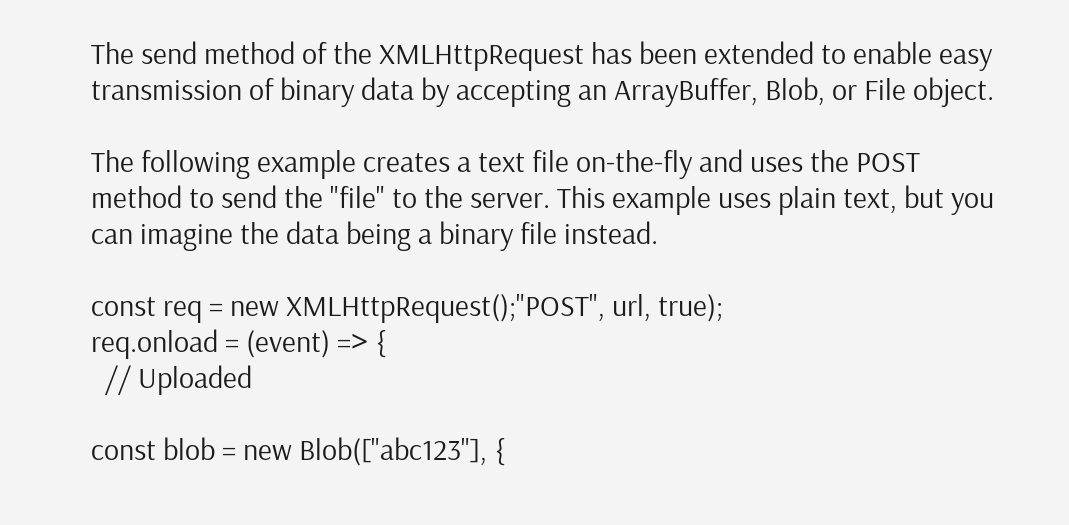The send method of the XMLHttpRequest has been extended to enable easy transmission of binary data by accepting an ArrayBuffer, Blob, or File object.

The following example creates a text file on-the-fly and uses the POST method to send the "file" to the server. This example uses plain text, but you can imagine the data being a binary file instead.

const req = new XMLHttpRequest();"POST", url, true);
req.onload = (event) => {
  // Uploaded

const blob = new Blob(["abc123"], {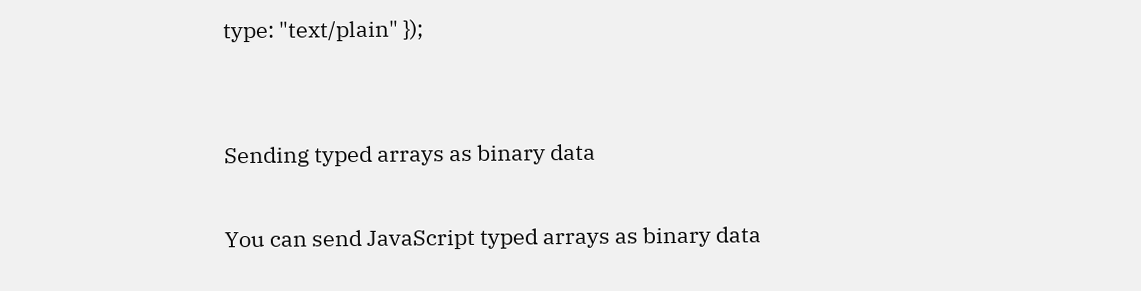type: "text/plain" });


Sending typed arrays as binary data

You can send JavaScript typed arrays as binary data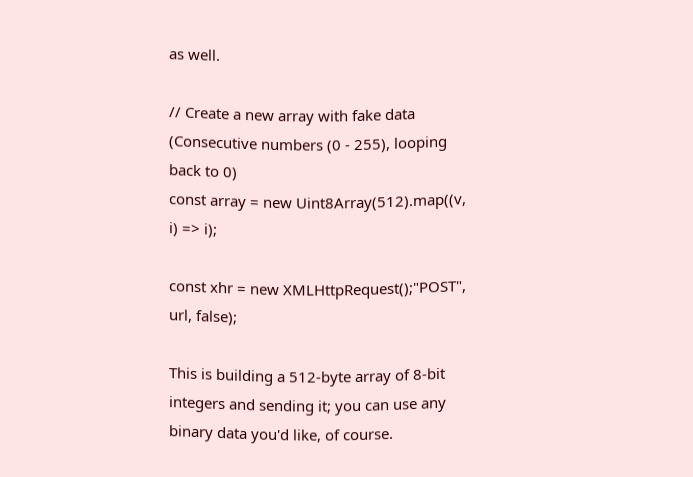as well.

// Create a new array with fake data (Consecutive numbers (0 - 255), looping back to 0)
const array = new Uint8Array(512).map((v, i) => i);

const xhr = new XMLHttpRequest();"POST", url, false);

This is building a 512-byte array of 8-bit integers and sending it; you can use any binary data you'd like, of course.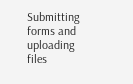Submitting forms and uploading files